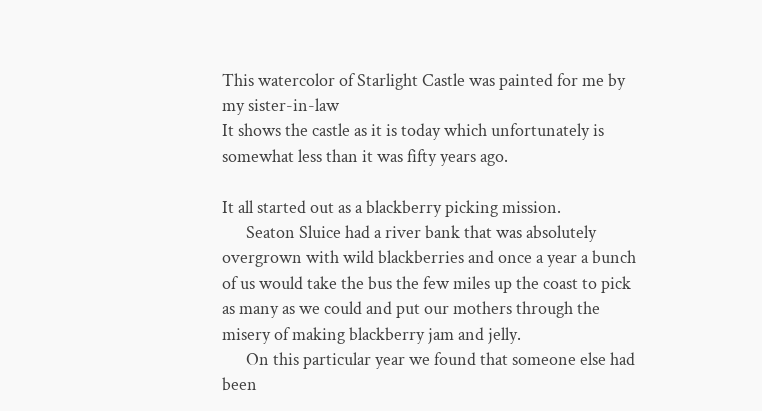This watercolor of Starlight Castle was painted for me by my sister-in-law
It shows the castle as it is today which unfortunately is somewhat less than it was fifty years ago.

It all started out as a blackberry picking mission.
      Seaton Sluice had a river bank that was absolutely overgrown with wild blackberries and once a year a bunch of us would take the bus the few miles up the coast to pick as many as we could and put our mothers through the misery of making blackberry jam and jelly.
      On this particular year we found that someone else had been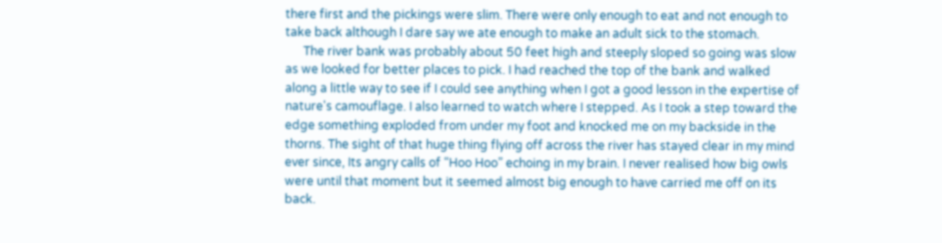there first and the pickings were slim. There were only enough to eat and not enough to take back although I dare say we ate enough to make an adult sick to the stomach.
      The river bank was probably about 50 feet high and steeply sloped so going was slow as we looked for better places to pick. I had reached the top of the bank and walked along a little way to see if I could see anything when I got a good lesson in the expertise of nature's camouflage. I also learned to watch where I stepped. As I took a step toward the edge something exploded from under my foot and knocked me on my backside in the thorns. The sight of that huge thing flying off across the river has stayed clear in my mind ever since, Its angry calls of “Hoo Hoo” echoing in my brain. I never realised how big owls were until that moment but it seemed almost big enough to have carried me off on its back.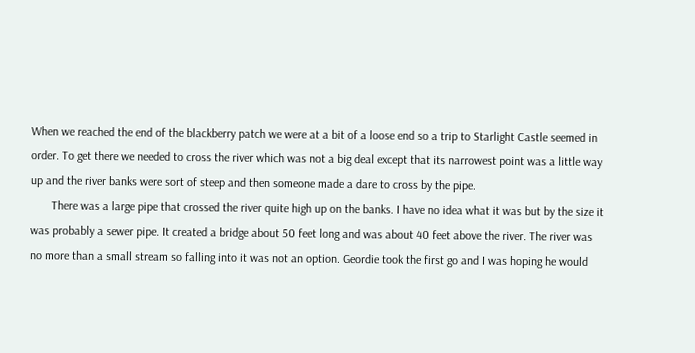When we reached the end of the blackberry patch we were at a bit of a loose end so a trip to Starlight Castle seemed in order. To get there we needed to cross the river which was not a big deal except that its narrowest point was a little way up and the river banks were sort of steep and then someone made a dare to cross by the pipe.
       There was a large pipe that crossed the river quite high up on the banks. I have no idea what it was but by the size it was probably a sewer pipe. It created a bridge about 50 feet long and was about 40 feet above the river. The river was no more than a small stream so falling into it was not an option. Geordie took the first go and I was hoping he would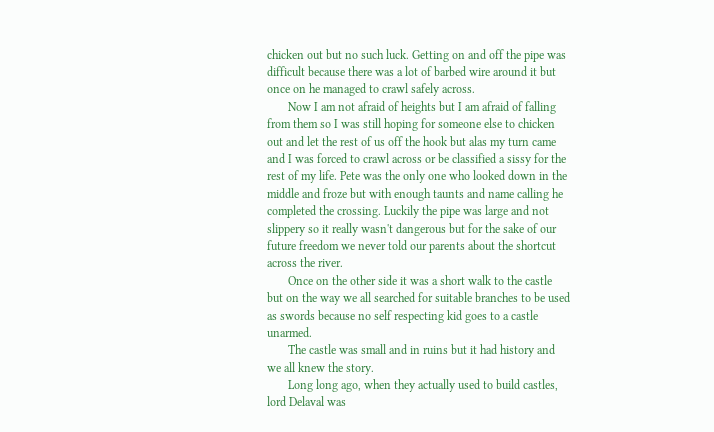chicken out but no such luck. Getting on and off the pipe was difficult because there was a lot of barbed wire around it but once on he managed to crawl safely across.
       Now I am not afraid of heights but I am afraid of falling from them so I was still hoping for someone else to chicken out and let the rest of us off the hook but alas my turn came and I was forced to crawl across or be classified a sissy for the rest of my life. Pete was the only one who looked down in the middle and froze but with enough taunts and name calling he completed the crossing. Luckily the pipe was large and not slippery so it really wasn't dangerous but for the sake of our future freedom we never told our parents about the shortcut across the river.
       Once on the other side it was a short walk to the castle but on the way we all searched for suitable branches to be used as swords because no self respecting kid goes to a castle unarmed.
       The castle was small and in ruins but it had history and we all knew the story.
       Long long ago, when they actually used to build castles, lord Delaval was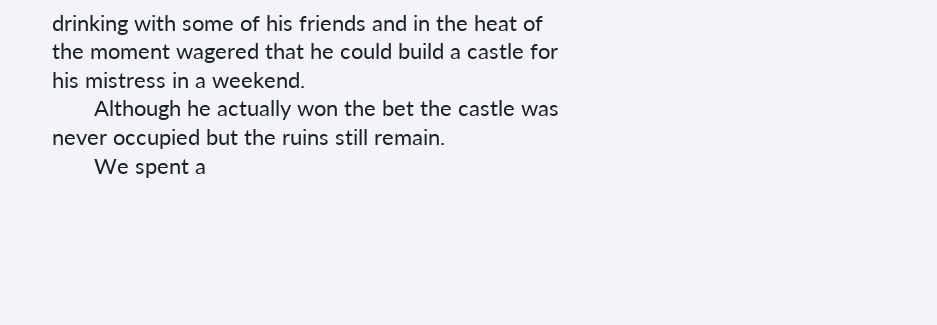drinking with some of his friends and in the heat of the moment wagered that he could build a castle for his mistress in a weekend.
       Although he actually won the bet the castle was never occupied but the ruins still remain.
       We spent a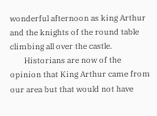wonderful afternoon as king Arthur and the knights of the round table climbing all over the castle.
       Historians are now of the opinion that King Arthur came from our area but that would not have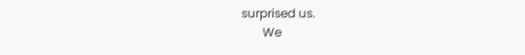surprised us.
       We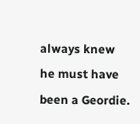always knew he must have been a Geordie.